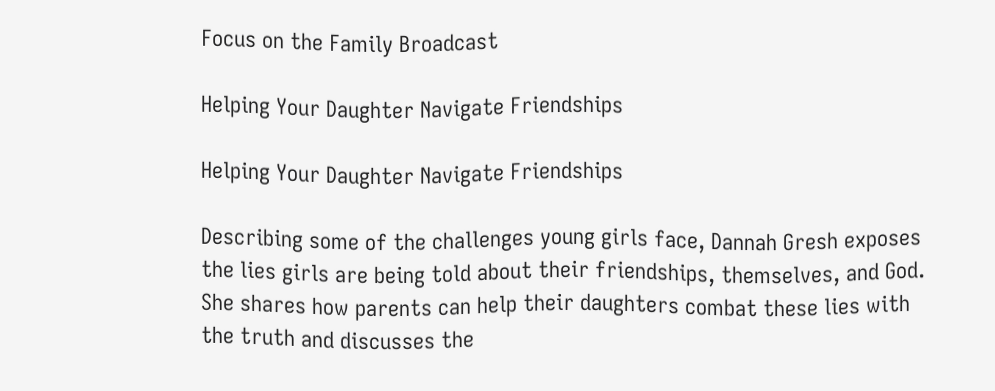Focus on the Family Broadcast

Helping Your Daughter Navigate Friendships

Helping Your Daughter Navigate Friendships

Describing some of the challenges young girls face, Dannah Gresh exposes the lies girls are being told about their friendships, themselves, and God. She shares how parents can help their daughters combat these lies with the truth and discusses the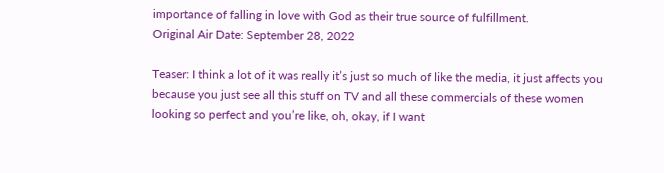importance of falling in love with God as their true source of fulfillment.
Original Air Date: September 28, 2022

Teaser: I think a lot of it was really it’s just so much of like the media, it just affects you because you just see all this stuff on TV and all these commercials of these women looking so perfect and you’re like, oh, okay, if I want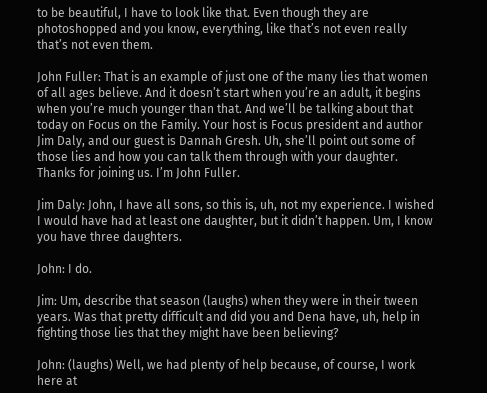to be beautiful, I have to look like that. Even though they are photoshopped and you know, everything, like that’s not even really that’s not even them.

John Fuller: That is an example of just one of the many lies that women of all ages believe. And it doesn’t start when you’re an adult, it begins when you’re much younger than that. And we’ll be talking about that today on Focus on the Family. Your host is Focus president and author Jim Daly, and our guest is Dannah Gresh. Uh, she’ll point out some of those lies and how you can talk them through with your daughter. Thanks for joining us. I’m John Fuller.

Jim Daly: John, I have all sons, so this is, uh, not my experience. I wished I would have had at least one daughter, but it didn’t happen. Um, I know you have three daughters.

John: I do.

Jim: Um, describe that season (laughs) when they were in their tween years. Was that pretty difficult and did you and Dena have, uh, help in fighting those lies that they might have been believing?

John: (laughs) Well, we had plenty of help because, of course, I work here at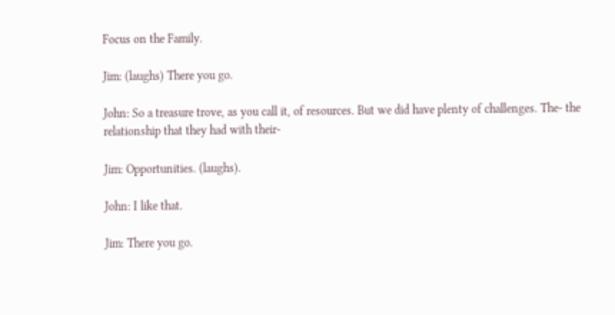Focus on the Family.

Jim: (laughs) There you go.

John: So a treasure trove, as you call it, of resources. But we did have plenty of challenges. The- the relationship that they had with their-

Jim: Opportunities. (laughs).

John: I like that.

Jim: There you go.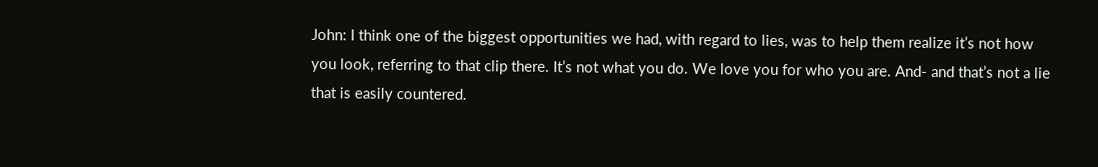John: I think one of the biggest opportunities we had, with regard to lies, was to help them realize it’s not how you look, referring to that clip there. It’s not what you do. We love you for who you are. And- and that’s not a lie that is easily countered.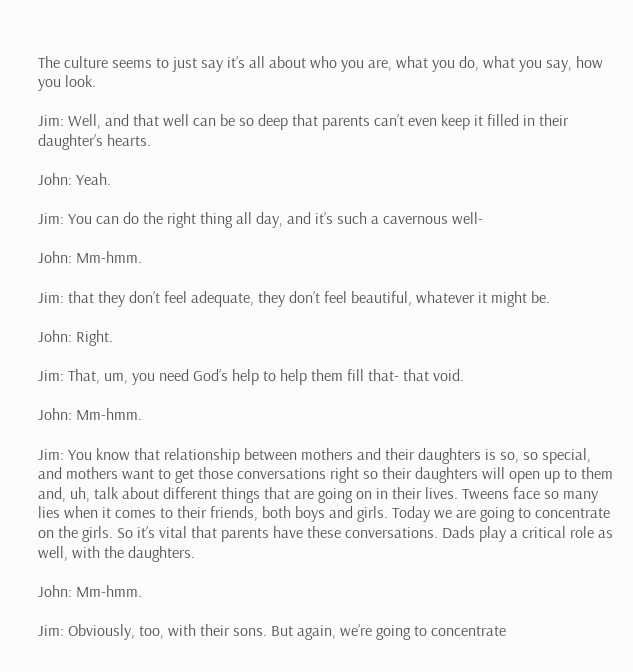The culture seems to just say it’s all about who you are, what you do, what you say, how you look.

Jim: Well, and that well can be so deep that parents can’t even keep it filled in their daughter’s hearts.

John: Yeah.

Jim: You can do the right thing all day, and it’s such a cavernous well-

John: Mm-hmm.

Jim: that they don’t feel adequate, they don’t feel beautiful, whatever it might be.

John: Right.

Jim: That, um, you need God’s help to help them fill that- that void.

John: Mm-hmm.

Jim: You know that relationship between mothers and their daughters is so, so special, and mothers want to get those conversations right so their daughters will open up to them and, uh, talk about different things that are going on in their lives. Tweens face so many lies when it comes to their friends, both boys and girls. Today we are going to concentrate on the girls. So it’s vital that parents have these conversations. Dads play a critical role as well, with the daughters.

John: Mm-hmm.

Jim: Obviously, too, with their sons. But again, we’re going to concentrate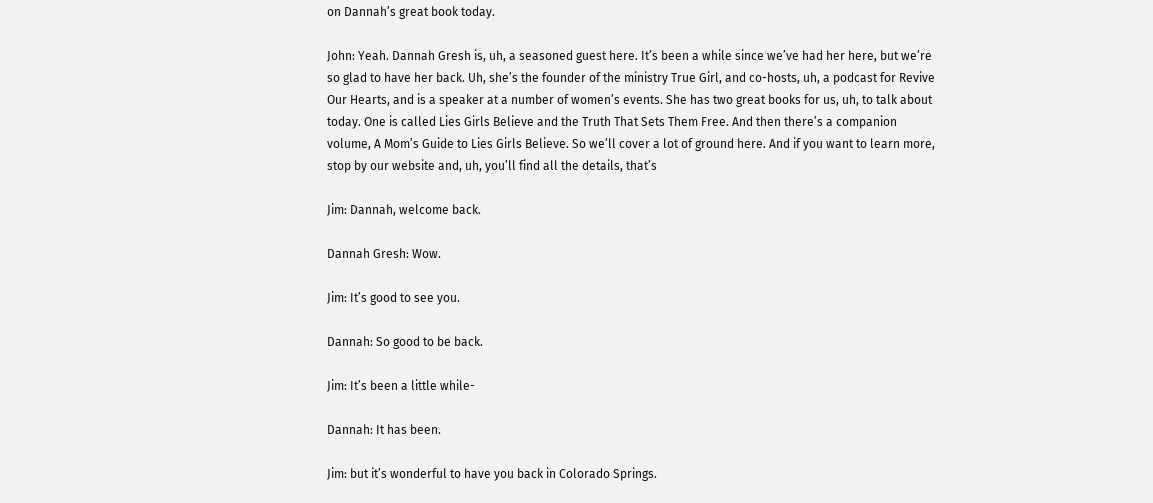on Dannah’s great book today.

John: Yeah. Dannah Gresh is, uh, a seasoned guest here. It’s been a while since we’ve had her here, but we’re so glad to have her back. Uh, she’s the founder of the ministry True Girl, and co-hosts, uh, a podcast for Revive Our Hearts, and is a speaker at a number of women’s events. She has two great books for us, uh, to talk about today. One is called Lies Girls Believe and the Truth That Sets Them Free. And then there’s a companion volume, A Mom’s Guide to Lies Girls Believe. So we’ll cover a lot of ground here. And if you want to learn more, stop by our website and, uh, you’ll find all the details, that’s

Jim: Dannah, welcome back.

Dannah Gresh: Wow.

Jim: It’s good to see you.

Dannah: So good to be back.

Jim: It’s been a little while-

Dannah: It has been.

Jim: but it’s wonderful to have you back in Colorado Springs.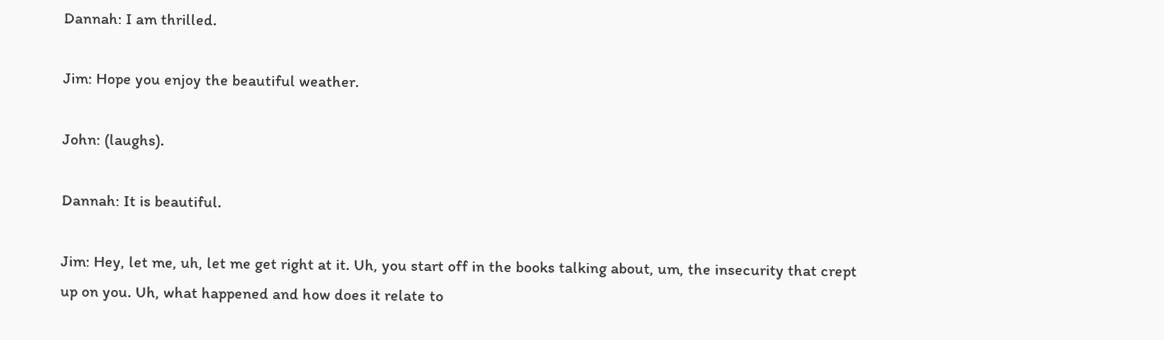Dannah: I am thrilled.

Jim: Hope you enjoy the beautiful weather.

John: (laughs).

Dannah: It is beautiful.

Jim: Hey, let me, uh, let me get right at it. Uh, you start off in the books talking about, um, the insecurity that crept up on you. Uh, what happened and how does it relate to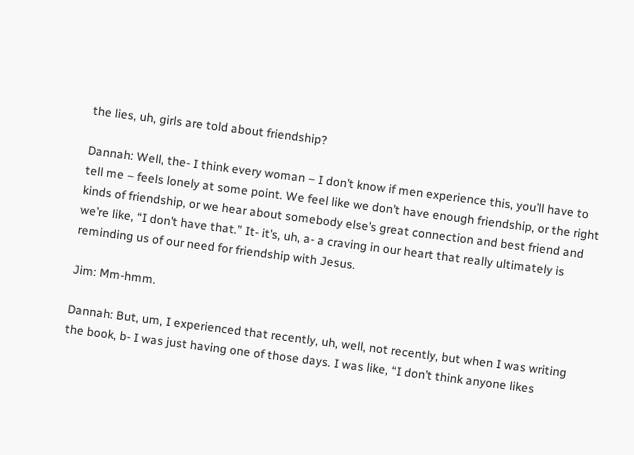the lies, uh, girls are told about friendship?

Dannah: Well, the- I think every woman – I don’t know if men experience this, you’ll have to tell me – feels lonely at some point. We feel like we don’t have enough friendship, or the right kinds of friendship, or we hear about somebody else’s great connection and best friend and we’re like, “I don’t have that.” It- it’s, uh, a- a craving in our heart that really ultimately is reminding us of our need for friendship with Jesus.

Jim: Mm-hmm.

Dannah: But, um, I experienced that recently, uh, well, not recently, but when I was writing the book, b- I was just having one of those days. I was like, “I don’t think anyone likes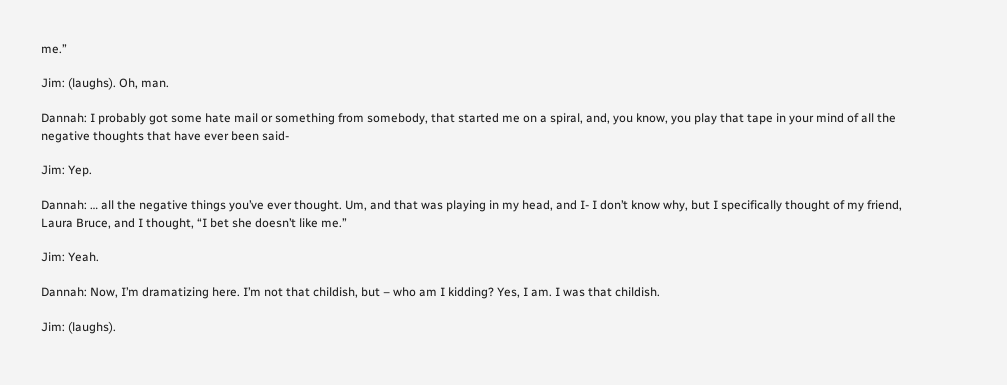me.”

Jim: (laughs). Oh, man.

Dannah: I probably got some hate mail or something from somebody, that started me on a spiral, and, you know, you play that tape in your mind of all the negative thoughts that have ever been said-

Jim: Yep.

Dannah: … all the negative things you’ve ever thought. Um, and that was playing in my head, and I- I don’t know why, but I specifically thought of my friend, Laura Bruce, and I thought, “I bet she doesn’t like me.”

Jim: Yeah.

Dannah: Now, I’m dramatizing here. I’m not that childish, but – who am I kidding? Yes, I am. I was that childish.

Jim: (laughs).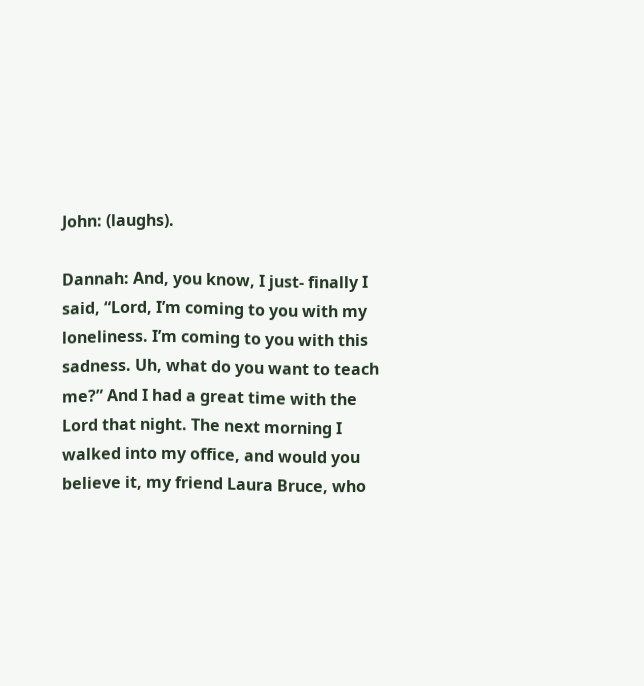John: (laughs).

Dannah: And, you know, I just- finally I said, “Lord, I’m coming to you with my loneliness. I’m coming to you with this sadness. Uh, what do you want to teach me?” And I had a great time with the Lord that night. The next morning I walked into my office, and would you believe it, my friend Laura Bruce, who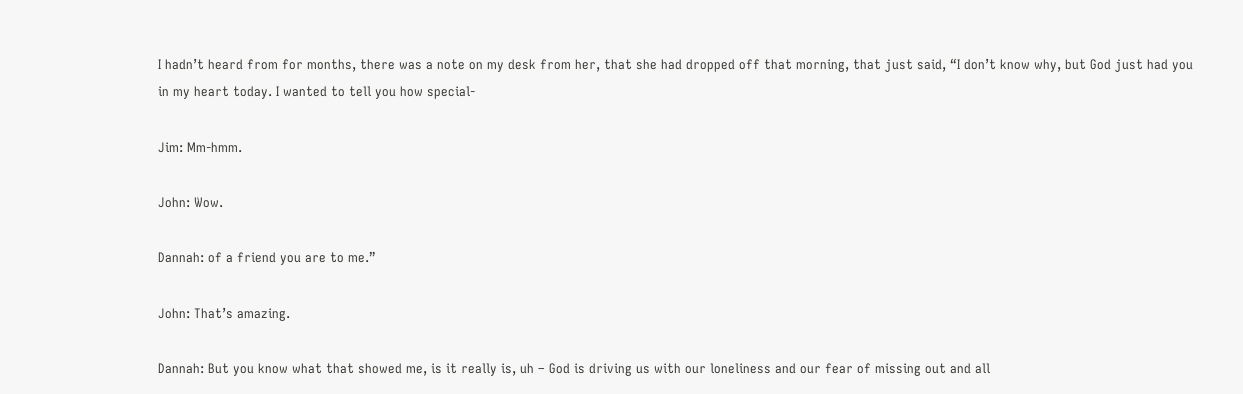I hadn’t heard from for months, there was a note on my desk from her, that she had dropped off that morning, that just said, “I don’t know why, but God just had you in my heart today. I wanted to tell you how special-

Jim: Mm-hmm.

John: Wow.

Dannah: of a friend you are to me.”

John: That’s amazing.

Dannah: But you know what that showed me, is it really is, uh – God is driving us with our loneliness and our fear of missing out and all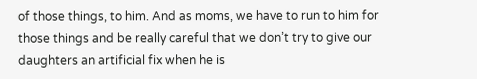of those things, to him. And as moms, we have to run to him for those things and be really careful that we don’t try to give our daughters an artificial fix when he is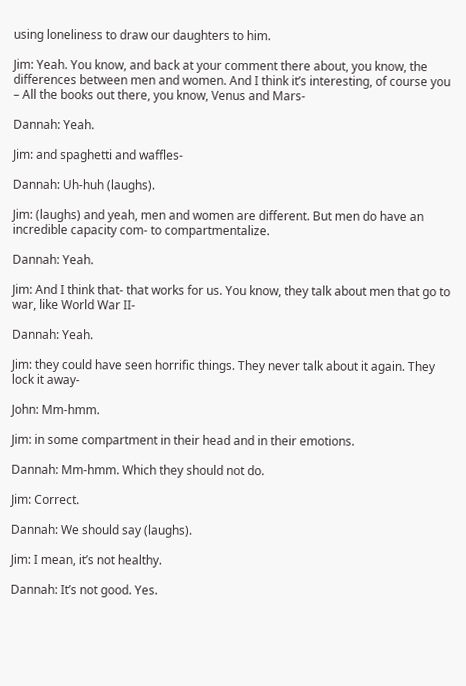using loneliness to draw our daughters to him.

Jim: Yeah. You know, and back at your comment there about, you know, the differences between men and women. And I think it’s interesting, of course you – All the books out there, you know, Venus and Mars-

Dannah: Yeah.

Jim: and spaghetti and waffles-

Dannah: Uh-huh (laughs).

Jim: (laughs) and yeah, men and women are different. But men do have an incredible capacity com- to compartmentalize.

Dannah: Yeah.

Jim: And I think that- that works for us. You know, they talk about men that go to war, like World War II-

Dannah: Yeah.

Jim: they could have seen horrific things. They never talk about it again. They lock it away-

John: Mm-hmm.

Jim: in some compartment in their head and in their emotions.

Dannah: Mm-hmm. Which they should not do.

Jim: Correct.

Dannah: We should say (laughs).

Jim: I mean, it’s not healthy.

Dannah: It’s not good. Yes.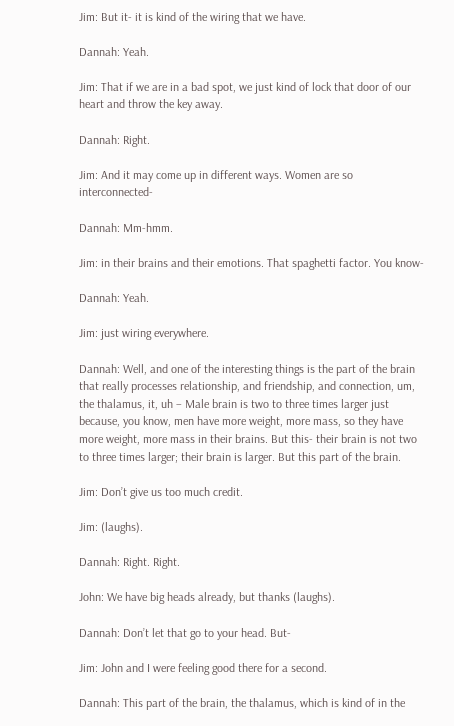Jim: But it- it is kind of the wiring that we have.

Dannah: Yeah.

Jim: That if we are in a bad spot, we just kind of lock that door of our heart and throw the key away.

Dannah: Right.

Jim: And it may come up in different ways. Women are so interconnected-

Dannah: Mm-hmm.

Jim: in their brains and their emotions. That spaghetti factor. You know-

Dannah: Yeah.

Jim: just wiring everywhere.

Dannah: Well, and one of the interesting things is the part of the brain that really processes relationship, and friendship, and connection, um, the thalamus, it, uh – Male brain is two to three times larger just because, you know, men have more weight, more mass, so they have more weight, more mass in their brains. But this- their brain is not two to three times larger; their brain is larger. But this part of the brain.

Jim: Don’t give us too much credit.

Jim: (laughs).

Dannah: Right. Right.

John: We have big heads already, but thanks (laughs).

Dannah: Don’t let that go to your head. But-

Jim: John and I were feeling good there for a second.

Dannah: This part of the brain, the thalamus, which is kind of in the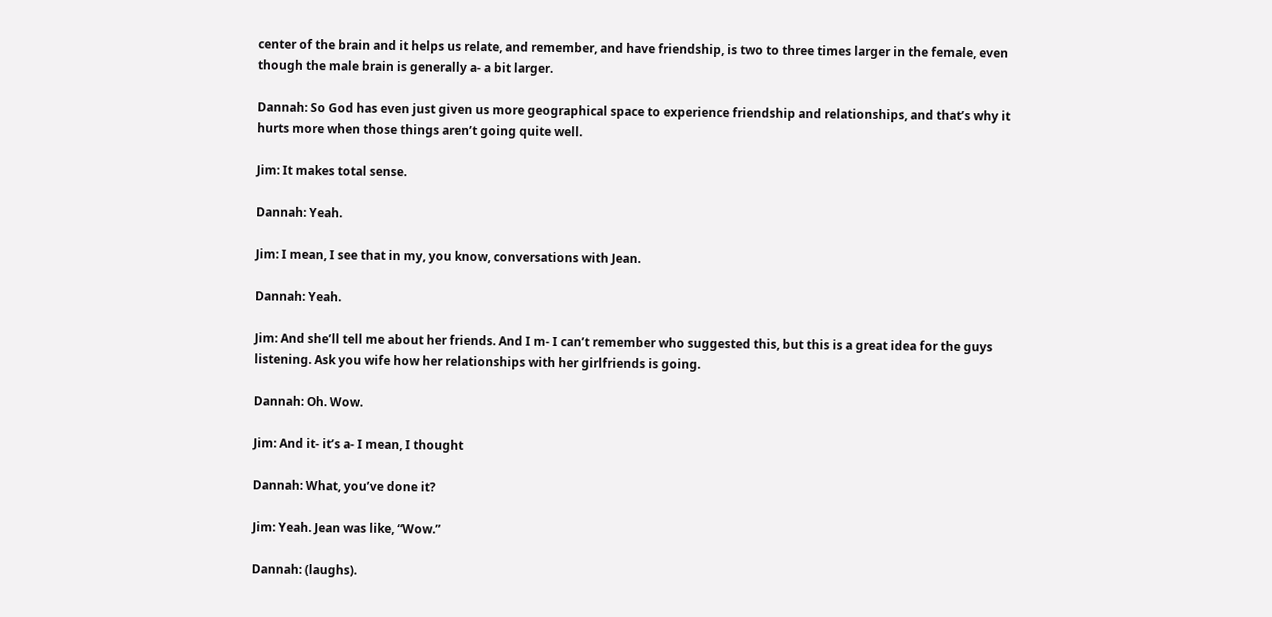center of the brain and it helps us relate, and remember, and have friendship, is two to three times larger in the female, even though the male brain is generally a- a bit larger.

Dannah: So God has even just given us more geographical space to experience friendship and relationships, and that’s why it hurts more when those things aren’t going quite well.

Jim: It makes total sense.

Dannah: Yeah.

Jim: I mean, I see that in my, you know, conversations with Jean.

Dannah: Yeah.

Jim: And she’ll tell me about her friends. And I m- I can’t remember who suggested this, but this is a great idea for the guys listening. Ask you wife how her relationships with her girlfriends is going.

Dannah: Oh. Wow.

Jim: And it- it’s a- I mean, I thought

Dannah: What, you’ve done it?

Jim: Yeah. Jean was like, “Wow.”

Dannah: (laughs).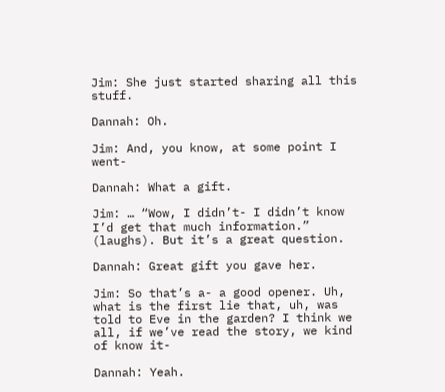Jim: She just started sharing all this stuff.

Dannah: Oh.

Jim: And, you know, at some point I went-

Dannah: What a gift.

Jim: … “Wow, I didn’t- I didn’t know I’d get that much information.” (laughs). But it’s a great question.

Dannah: Great gift you gave her.

Jim: So that’s a- a good opener. Uh, what is the first lie that, uh, was told to Eve in the garden? I think we all, if we’ve read the story, we kind of know it-

Dannah: Yeah.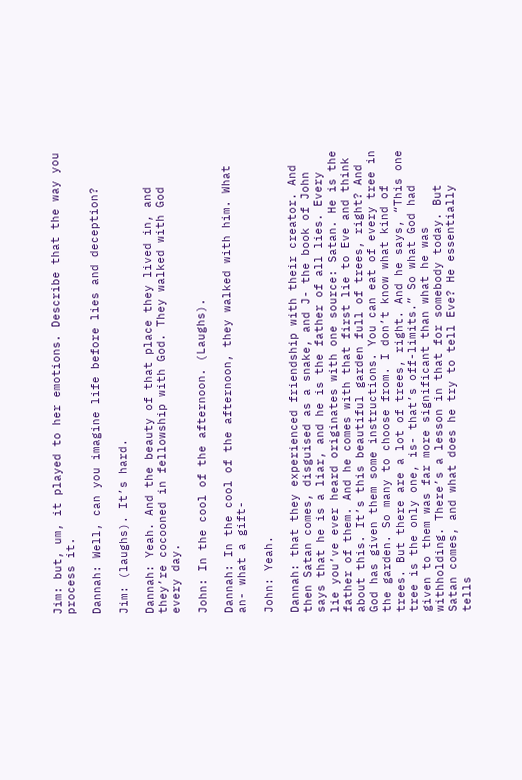Jim: but, um, it played to her emotions. Describe that the way you process it.

Dannah: Well, can you imagine life before lies and deception?

Jim: (laughs). It’s hard.

Dannah: Yeah. And the beauty of that place they lived in, and they’re cocooned in fellowship with God. They walked with God every day.

John: In the cool of the afternoon. (Laughs).

Dannah: In the cool of the afternoon, they walked with him. What an- what a gift-

John: Yeah.

Dannah: that they experienced friendship with their creator. And then Satan comes, disguised as a snake, and J- the book of John says that he is a liar, and he is the father of all lies. Every lie you’ve ever heard originates with one source: Satan. He is the father of them. And he comes with that first lie to Eve and think about this. It’s this beautiful garden full of trees, right? And God has given them some instructions. You can eat of every tree in the garden. So many to choose from. I don’t know what kind of trees. But there are a lot of trees, right. And he says, “This one tree is the only one, is- that’s off-limits.” So what God had given to them was far more significant than what he was withholding. There’s a lesson in that for somebody today. But Satan comes, and what does he try to tell Eve? He essentially tells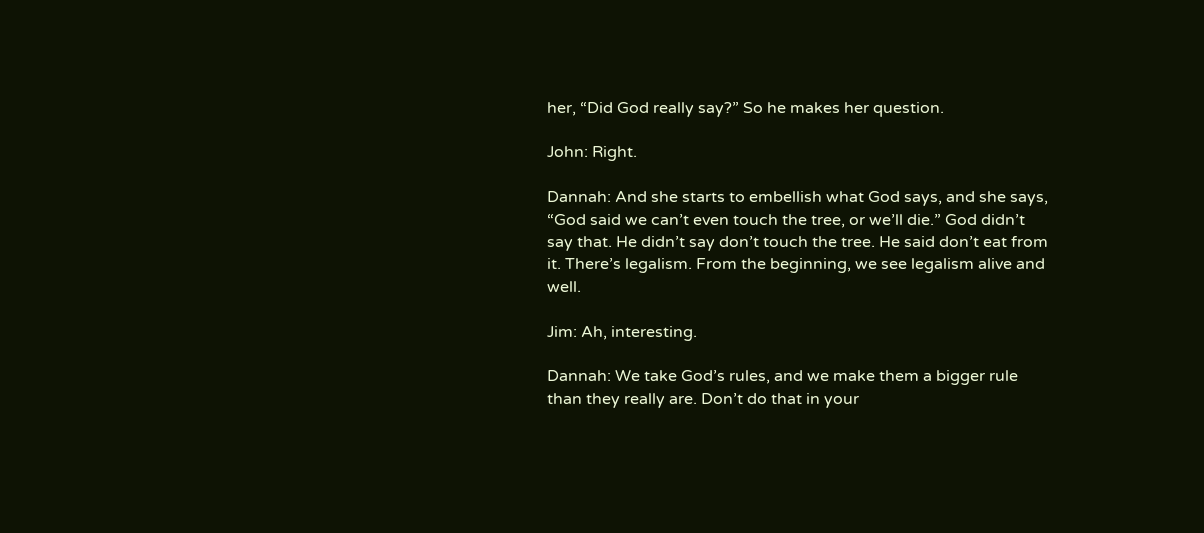her, “Did God really say?” So he makes her question.

John: Right.

Dannah: And she starts to embellish what God says, and she says, “God said we can’t even touch the tree, or we’ll die.” God didn’t say that. He didn’t say don’t touch the tree. He said don’t eat from it. There’s legalism. From the beginning, we see legalism alive and well.

Jim: Ah, interesting.

Dannah: We take God’s rules, and we make them a bigger rule than they really are. Don’t do that in your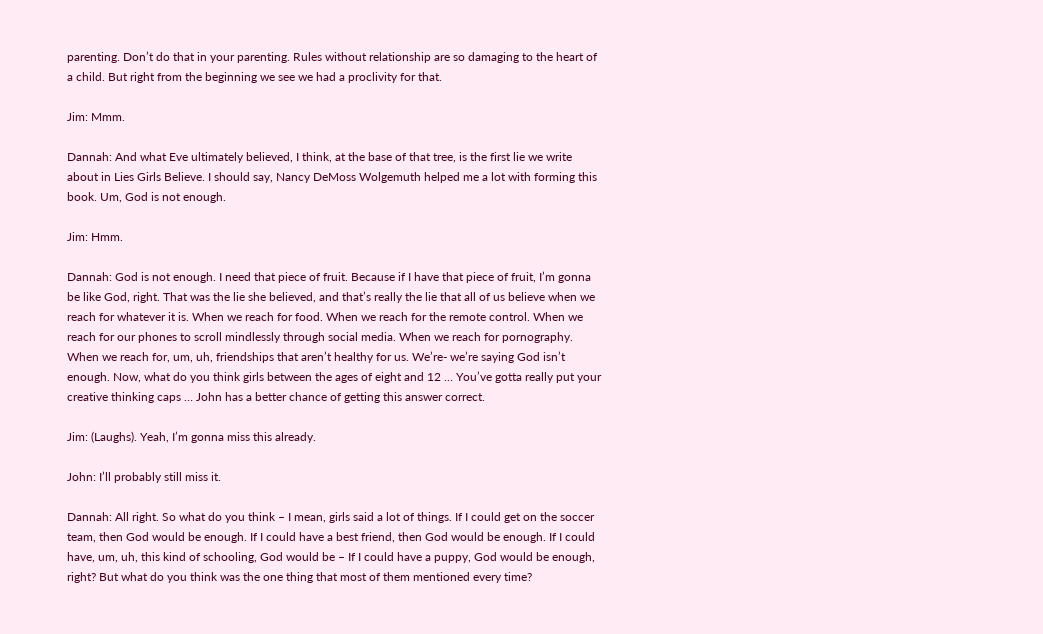parenting. Don’t do that in your parenting. Rules without relationship are so damaging to the heart of a child. But right from the beginning we see we had a proclivity for that.

Jim: Mmm.

Dannah: And what Eve ultimately believed, I think, at the base of that tree, is the first lie we write about in Lies Girls Believe. I should say, Nancy DeMoss Wolgemuth helped me a lot with forming this book. Um, God is not enough.

Jim: Hmm.

Dannah: God is not enough. I need that piece of fruit. Because if I have that piece of fruit, I’m gonna be like God, right. That was the lie she believed, and that’s really the lie that all of us believe when we reach for whatever it is. When we reach for food. When we reach for the remote control. When we reach for our phones to scroll mindlessly through social media. When we reach for pornography. When we reach for, um, uh, friendships that aren’t healthy for us. We’re- we’re saying God isn’t enough. Now, what do you think girls between the ages of eight and 12 … You’ve gotta really put your creative thinking caps … John has a better chance of getting this answer correct.

Jim: (Laughs). Yeah, I’m gonna miss this already.

John: I’ll probably still miss it.

Dannah: All right. So what do you think – I mean, girls said a lot of things. If I could get on the soccer team, then God would be enough. If I could have a best friend, then God would be enough. If I could have, um, uh, this kind of schooling, God would be – If I could have a puppy, God would be enough, right? But what do you think was the one thing that most of them mentioned every time?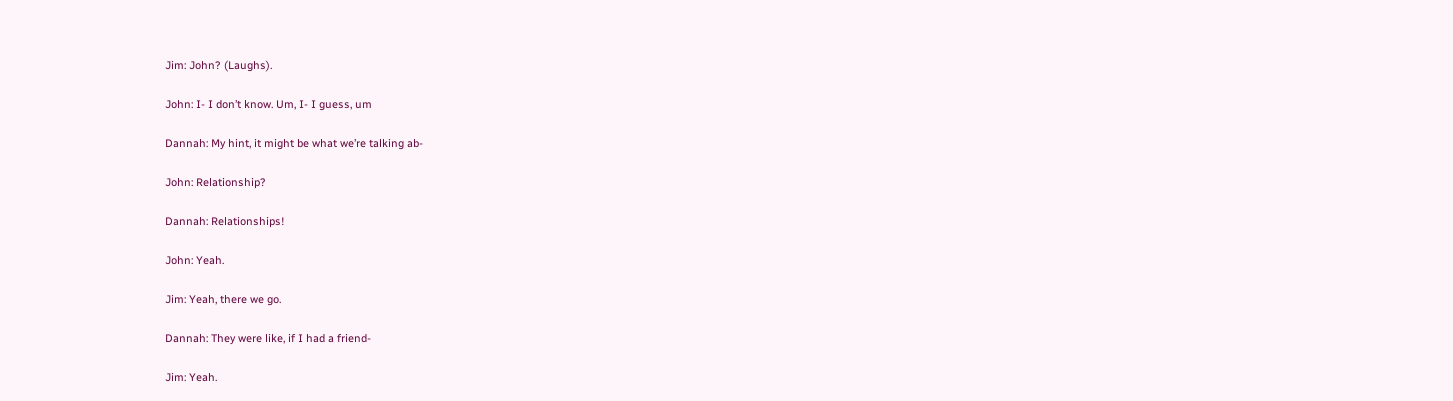Jim: John? (Laughs).

John: I- I don’t know. Um, I- I guess, um

Dannah: My hint, it might be what we’re talking ab-

John: Relationship?

Dannah: Relationships!

John: Yeah.

Jim: Yeah, there we go.

Dannah: They were like, if I had a friend-

Jim: Yeah.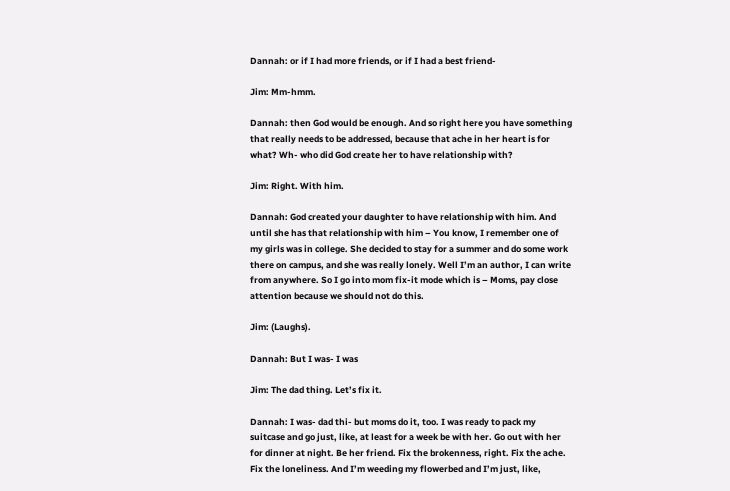Dannah: or if I had more friends, or if I had a best friend-

Jim: Mm-hmm.

Dannah: then God would be enough. And so right here you have something that really needs to be addressed, because that ache in her heart is for what? Wh- who did God create her to have relationship with?

Jim: Right. With him.

Dannah: God created your daughter to have relationship with him. And until she has that relationship with him – You know, I remember one of my girls was in college. She decided to stay for a summer and do some work there on campus, and she was really lonely. Well I’m an author, I can write from anywhere. So I go into mom fix-it mode which is – Moms, pay close attention because we should not do this.

Jim: (Laughs).

Dannah: But I was- I was

Jim: The dad thing. Let’s fix it.

Dannah: I was- dad thi- but moms do it, too. I was ready to pack my suitcase and go just, like, at least for a week be with her. Go out with her for dinner at night. Be her friend. Fix the brokenness, right. Fix the ache. Fix the loneliness. And I’m weeding my flowerbed and I’m just, like,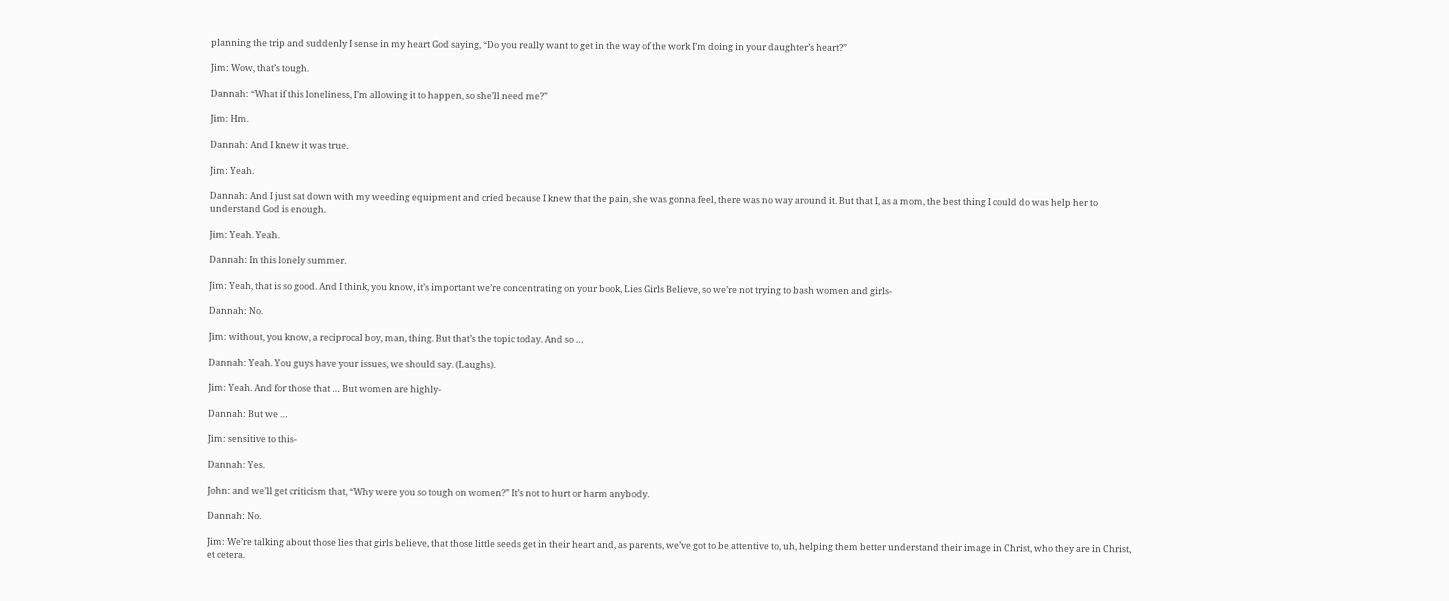planning the trip and suddenly I sense in my heart God saying, “Do you really want to get in the way of the work I’m doing in your daughter’s heart?”

Jim: Wow, that’s tough.

Dannah: “What if this loneliness, I’m allowing it to happen, so she’ll need me?”

Jim: Hm.

Dannah: And I knew it was true.

Jim: Yeah.

Dannah: And I just sat down with my weeding equipment and cried because I knew that the pain, she was gonna feel, there was no way around it. But that I, as a mom, the best thing I could do was help her to understand God is enough.

Jim: Yeah. Yeah.

Dannah: In this lonely summer.

Jim: Yeah, that is so good. And I think, you know, it’s important we’re concentrating on your book, Lies Girls Believe, so we’re not trying to bash women and girls-

Dannah: No.

Jim: without, you know, a reciprocal boy, man, thing. But that’s the topic today. And so …

Dannah: Yeah. You guys have your issues, we should say. (Laughs).

Jim: Yeah. And for those that … But women are highly-

Dannah: But we …

Jim: sensitive to this-

Dannah: Yes.

John: and we’ll get criticism that, “Why were you so tough on women?” It’s not to hurt or harm anybody.

Dannah: No.

Jim: We’re talking about those lies that girls believe, that those little seeds get in their heart and, as parents, we’ve got to be attentive to, uh, helping them better understand their image in Christ, who they are in Christ, et cetera.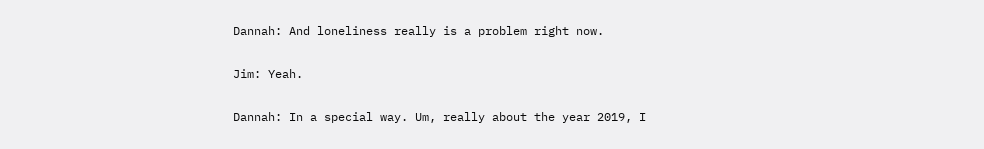Dannah: And loneliness really is a problem right now.

Jim: Yeah.

Dannah: In a special way. Um, really about the year 2019, I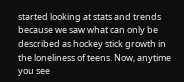started looking at stats and trends because we saw what can only be described as hockey stick growth in the loneliness of teens. Now, anytime you see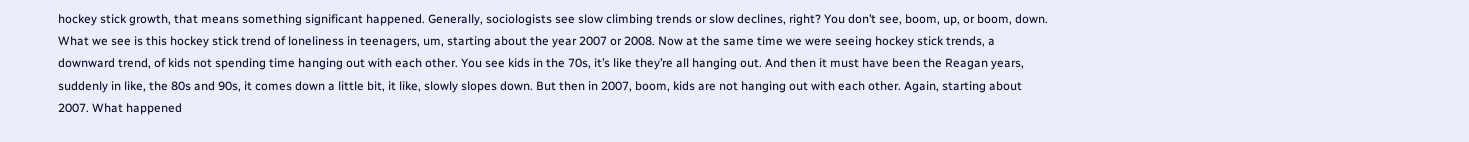hockey stick growth, that means something significant happened. Generally, sociologists see slow climbing trends or slow declines, right? You don’t see, boom, up, or boom, down. What we see is this hockey stick trend of loneliness in teenagers, um, starting about the year 2007 or 2008. Now at the same time we were seeing hockey stick trends, a downward trend, of kids not spending time hanging out with each other. You see kids in the 70s, it’s like they’re all hanging out. And then it must have been the Reagan years, suddenly in like, the 80s and 90s, it comes down a little bit, it like, slowly slopes down. But then in 2007, boom, kids are not hanging out with each other. Again, starting about 2007. What happened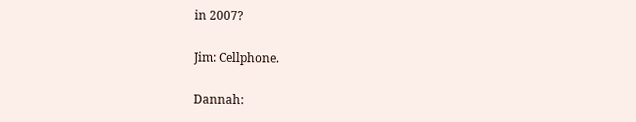in 2007?

Jim: Cellphone.

Dannah: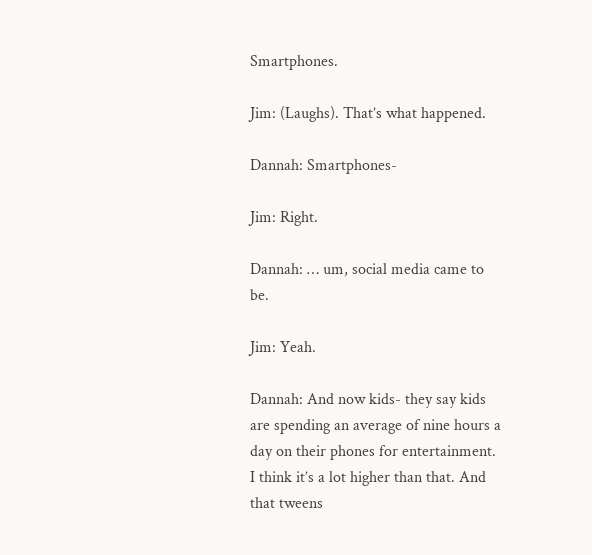Smartphones.

Jim: (Laughs). That’s what happened.

Dannah: Smartphones-

Jim: Right.

Dannah: … um, social media came to be.

Jim: Yeah.

Dannah: And now kids- they say kids are spending an average of nine hours a day on their phones for entertainment. I think it’s a lot higher than that. And that tweens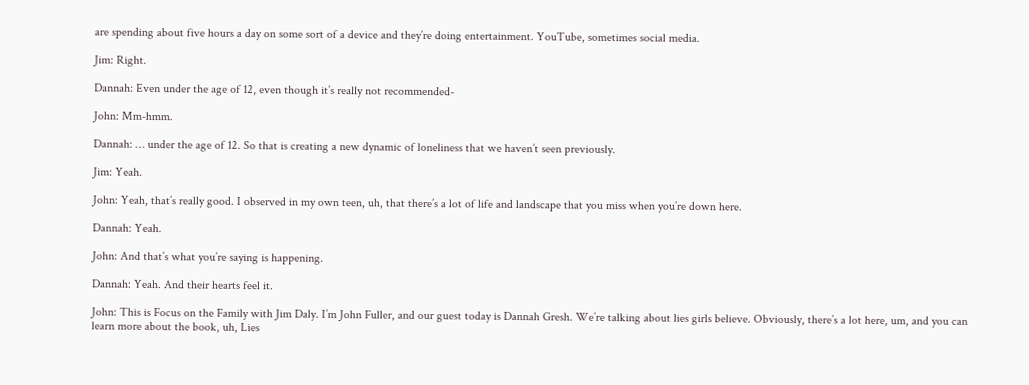are spending about five hours a day on some sort of a device and they’re doing entertainment. YouTube, sometimes social media.

Jim: Right.

Dannah: Even under the age of 12, even though it’s really not recommended-

John: Mm-hmm.

Dannah: … under the age of 12. So that is creating a new dynamic of loneliness that we haven’t seen previously.

Jim: Yeah.

John: Yeah, that’s really good. I observed in my own teen, uh, that there’s a lot of life and landscape that you miss when you’re down here.

Dannah: Yeah.

John: And that’s what you’re saying is happening.

Dannah: Yeah. And their hearts feel it.

John: This is Focus on the Family with Jim Daly. I’m John Fuller, and our guest today is Dannah Gresh. We’re talking about lies girls believe. Obviously, there’s a lot here, um, and you can learn more about the book, uh, Lies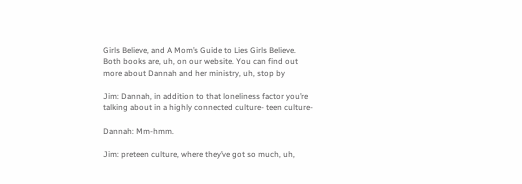Girls Believe, and A Mom’s Guide to Lies Girls Believe. Both books are, uh, on our website. You can find out more about Dannah and her ministry, uh, stop by

Jim: Dannah, in addition to that loneliness factor you’re talking about in a highly connected culture- teen culture-

Dannah: Mm-hmm.

Jim: preteen culture, where they’ve got so much, uh,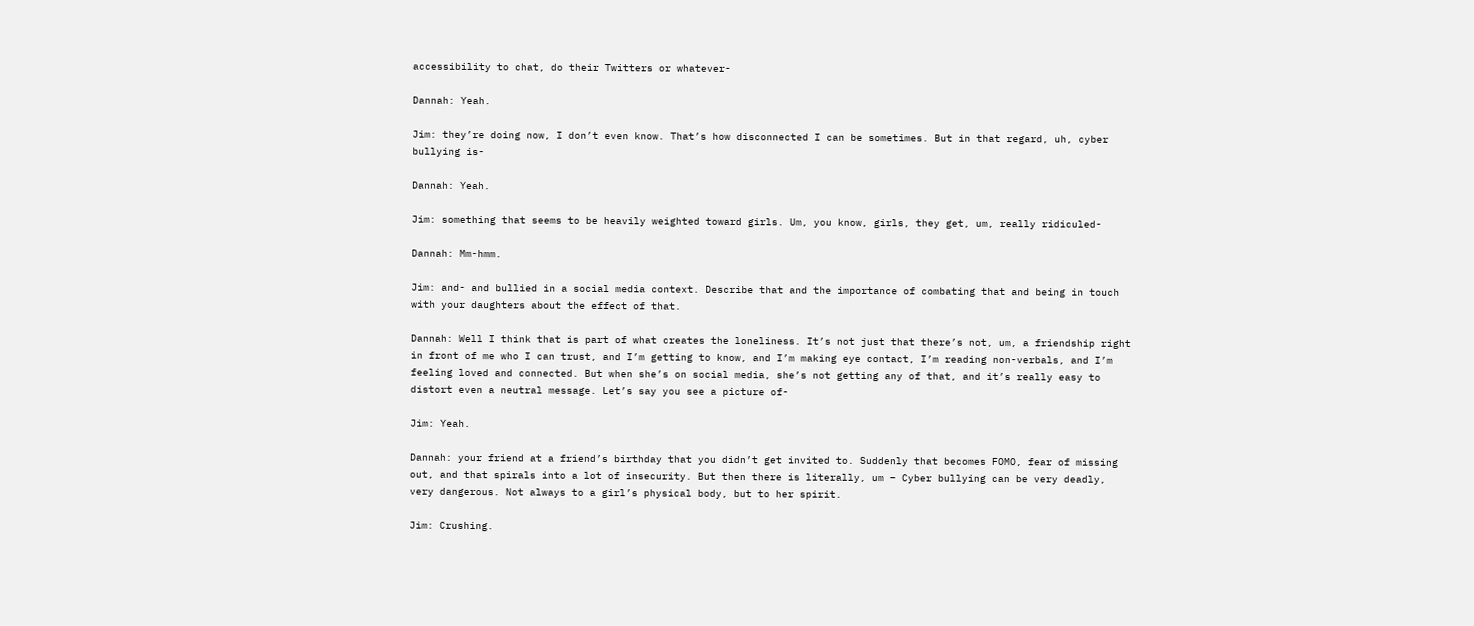accessibility to chat, do their Twitters or whatever-

Dannah: Yeah.

Jim: they’re doing now, I don’t even know. That’s how disconnected I can be sometimes. But in that regard, uh, cyber bullying is-

Dannah: Yeah.

Jim: something that seems to be heavily weighted toward girls. Um, you know, girls, they get, um, really ridiculed-

Dannah: Mm-hmm.

Jim: and- and bullied in a social media context. Describe that and the importance of combating that and being in touch with your daughters about the effect of that.

Dannah: Well I think that is part of what creates the loneliness. It’s not just that there’s not, um, a friendship right in front of me who I can trust, and I’m getting to know, and I’m making eye contact, I’m reading non-verbals, and I’m feeling loved and connected. But when she’s on social media, she’s not getting any of that, and it’s really easy to distort even a neutral message. Let’s say you see a picture of-

Jim: Yeah.

Dannah: your friend at a friend’s birthday that you didn’t get invited to. Suddenly that becomes FOMO, fear of missing out, and that spirals into a lot of insecurity. But then there is literally, um – Cyber bullying can be very deadly, very dangerous. Not always to a girl’s physical body, but to her spirit.

Jim: Crushing.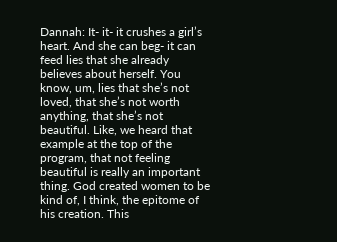Dannah: It- it- it crushes a girl’s heart. And she can beg- it can feed lies that she already believes about herself. You know, um, lies that she’s not loved, that she’s not worth anything, that she’s not beautiful. Like, we heard that example at the top of the program, that not feeling beautiful is really an important thing. God created women to be kind of, I think, the epitome of his creation. This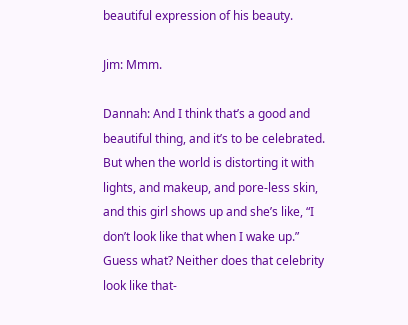beautiful expression of his beauty.

Jim: Mmm.

Dannah: And I think that’s a good and beautiful thing, and it’s to be celebrated. But when the world is distorting it with lights, and makeup, and pore-less skin, and this girl shows up and she’s like, “I don’t look like that when I wake up.” Guess what? Neither does that celebrity look like that-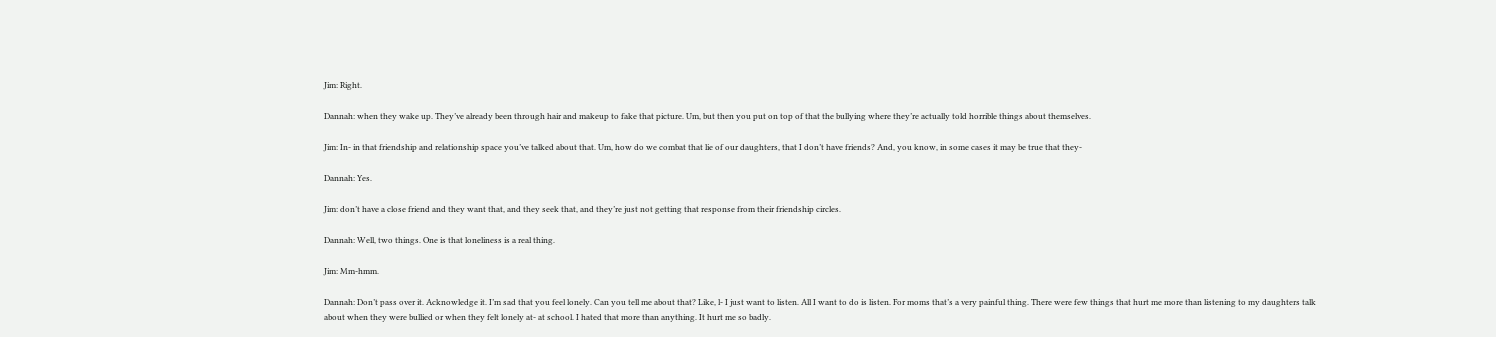Jim: Right.

Dannah: when they wake up. They’ve already been through hair and makeup to fake that picture. Um, but then you put on top of that the bullying where they’re actually told horrible things about themselves.

Jim: In- in that friendship and relationship space you’ve talked about that. Um, how do we combat that lie of our daughters, that I don’t have friends? And, you know, in some cases it may be true that they-

Dannah: Yes.

Jim: don’t have a close friend and they want that, and they seek that, and they’re just not getting that response from their friendship circles.

Dannah: Well, two things. One is that loneliness is a real thing.

Jim: Mm-hmm.

Dannah: Don’t pass over it. Acknowledge it. I’m sad that you feel lonely. Can you tell me about that? Like, l- I just want to listen. All I want to do is listen. For moms that’s a very painful thing. There were few things that hurt me more than listening to my daughters talk about when they were bullied or when they felt lonely at- at school. I hated that more than anything. It hurt me so badly.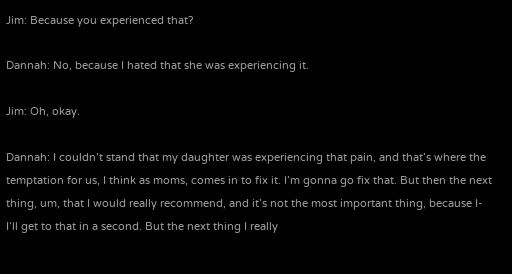Jim: Because you experienced that?

Dannah: No, because I hated that she was experiencing it.

Jim: Oh, okay.

Dannah: I couldn’t stand that my daughter was experiencing that pain, and that’s where the temptation for us, I think as moms, comes in to fix it. I’m gonna go fix that. But then the next thing, um, that I would really recommend, and it’s not the most important thing, because I- I’ll get to that in a second. But the next thing I really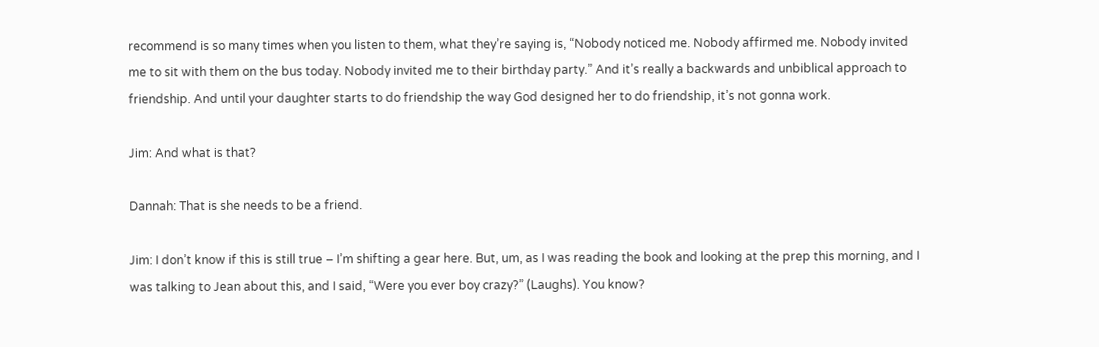recommend is so many times when you listen to them, what they’re saying is, “Nobody noticed me. Nobody affirmed me. Nobody invited me to sit with them on the bus today. Nobody invited me to their birthday party.” And it’s really a backwards and unbiblical approach to friendship. And until your daughter starts to do friendship the way God designed her to do friendship, it’s not gonna work.

Jim: And what is that?

Dannah: That is she needs to be a friend.

Jim: I don’t know if this is still true – I’m shifting a gear here. But, um, as I was reading the book and looking at the prep this morning, and I was talking to Jean about this, and I said, “Were you ever boy crazy?” (Laughs). You know?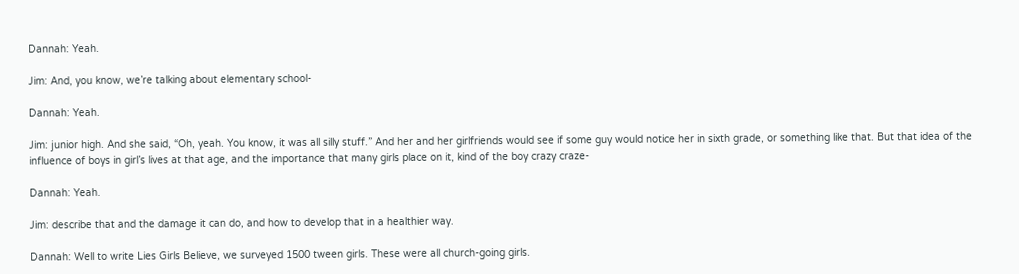Dannah: Yeah.

Jim: And, you know, we’re talking about elementary school-

Dannah: Yeah.

Jim: junior high. And she said, “Oh, yeah. You know, it was all silly stuff.” And her and her girlfriends would see if some guy would notice her in sixth grade, or something like that. But that idea of the influence of boys in girl’s lives at that age, and the importance that many girls place on it, kind of the boy crazy craze-

Dannah: Yeah.

Jim: describe that and the damage it can do, and how to develop that in a healthier way.

Dannah: Well to write Lies Girls Believe, we surveyed 1500 tween girls. These were all church-going girls.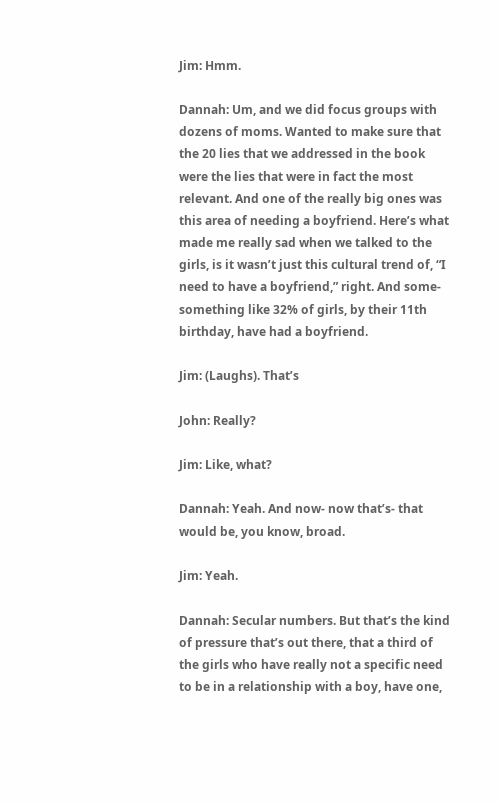Jim: Hmm.

Dannah: Um, and we did focus groups with dozens of moms. Wanted to make sure that the 20 lies that we addressed in the book were the lies that were in fact the most relevant. And one of the really big ones was this area of needing a boyfriend. Here’s what made me really sad when we talked to the girls, is it wasn’t just this cultural trend of, “I need to have a boyfriend,” right. And some- something like 32% of girls, by their 11th birthday, have had a boyfriend.

Jim: (Laughs). That’s

John: Really?

Jim: Like, what?

Dannah: Yeah. And now- now that’s- that would be, you know, broad.

Jim: Yeah.

Dannah: Secular numbers. But that’s the kind of pressure that’s out there, that a third of the girls who have really not a specific need to be in a relationship with a boy, have one,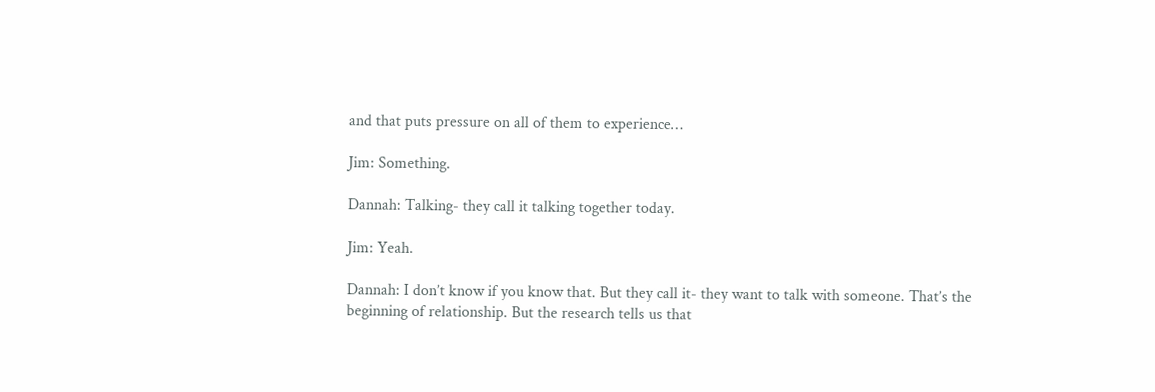and that puts pressure on all of them to experience…

Jim: Something.

Dannah: Talking- they call it talking together today.

Jim: Yeah.

Dannah: I don’t know if you know that. But they call it- they want to talk with someone. That’s the beginning of relationship. But the research tells us that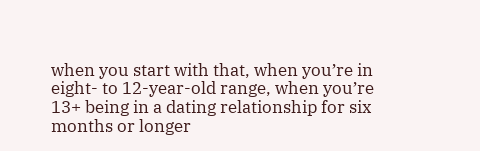when you start with that, when you’re in eight- to 12-year-old range, when you’re 13+ being in a dating relationship for six months or longer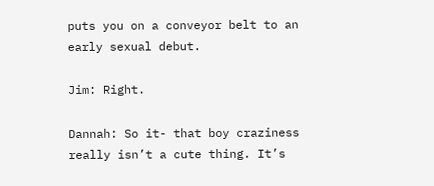puts you on a conveyor belt to an early sexual debut.

Jim: Right.

Dannah: So it- that boy craziness really isn’t a cute thing. It’s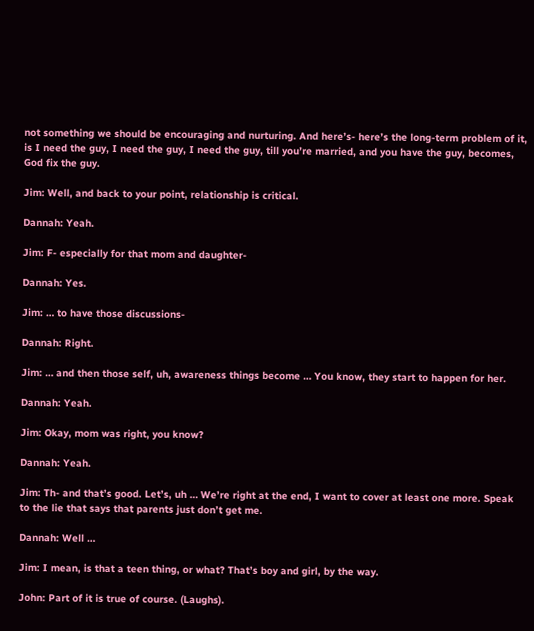not something we should be encouraging and nurturing. And here’s- here’s the long-term problem of it, is I need the guy, I need the guy, I need the guy, till you’re married, and you have the guy, becomes, God fix the guy.

Jim: Well, and back to your point, relationship is critical.

Dannah: Yeah.

Jim: F- especially for that mom and daughter-

Dannah: Yes.

Jim: … to have those discussions-

Dannah: Right.

Jim: … and then those self, uh, awareness things become … You know, they start to happen for her.

Dannah: Yeah.

Jim: Okay, mom was right, you know?

Dannah: Yeah.

Jim: Th- and that’s good. Let’s, uh … We’re right at the end, I want to cover at least one more. Speak to the lie that says that parents just don’t get me.

Dannah: Well …

Jim: I mean, is that a teen thing, or what? That’s boy and girl, by the way.

John: Part of it is true of course. (Laughs).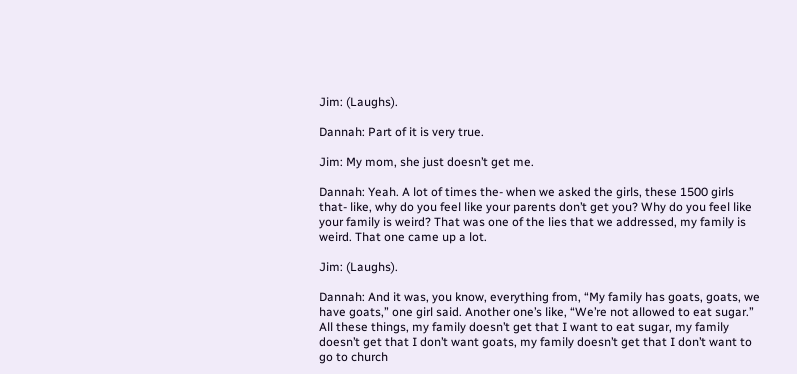Jim: (Laughs).

Dannah: Part of it is very true.

Jim: My mom, she just doesn’t get me.

Dannah: Yeah. A lot of times the- when we asked the girls, these 1500 girls that- like, why do you feel like your parents don’t get you? Why do you feel like your family is weird? That was one of the lies that we addressed, my family is weird. That one came up a lot.

Jim: (Laughs).

Dannah: And it was, you know, everything from, “My family has goats, goats, we have goats,” one girl said. Another one’s like, “We’re not allowed to eat sugar.” All these things, my family doesn’t get that I want to eat sugar, my family doesn’t get that I don’t want goats, my family doesn’t get that I don’t want to go to church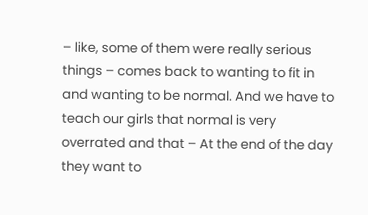– like, some of them were really serious things – comes back to wanting to fit in and wanting to be normal. And we have to teach our girls that normal is very overrated and that – At the end of the day they want to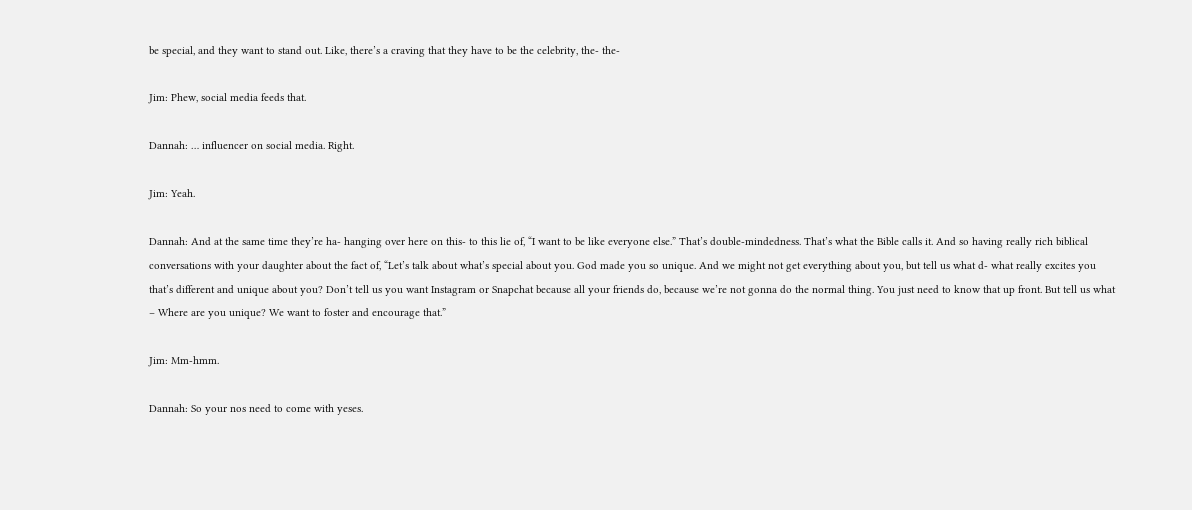be special, and they want to stand out. Like, there’s a craving that they have to be the celebrity, the- the-

Jim: Phew, social media feeds that.

Dannah: … influencer on social media. Right.

Jim: Yeah.

Dannah: And at the same time they’re ha- hanging over here on this- to this lie of, “I want to be like everyone else.” That’s double-mindedness. That’s what the Bible calls it. And so having really rich biblical conversations with your daughter about the fact of, “Let’s talk about what’s special about you. God made you so unique. And we might not get everything about you, but tell us what d- what really excites you that’s different and unique about you? Don’t tell us you want Instagram or Snapchat because all your friends do, because we’re not gonna do the normal thing. You just need to know that up front. But tell us what – Where are you unique? We want to foster and encourage that.”

Jim: Mm-hmm.

Dannah: So your nos need to come with yeses.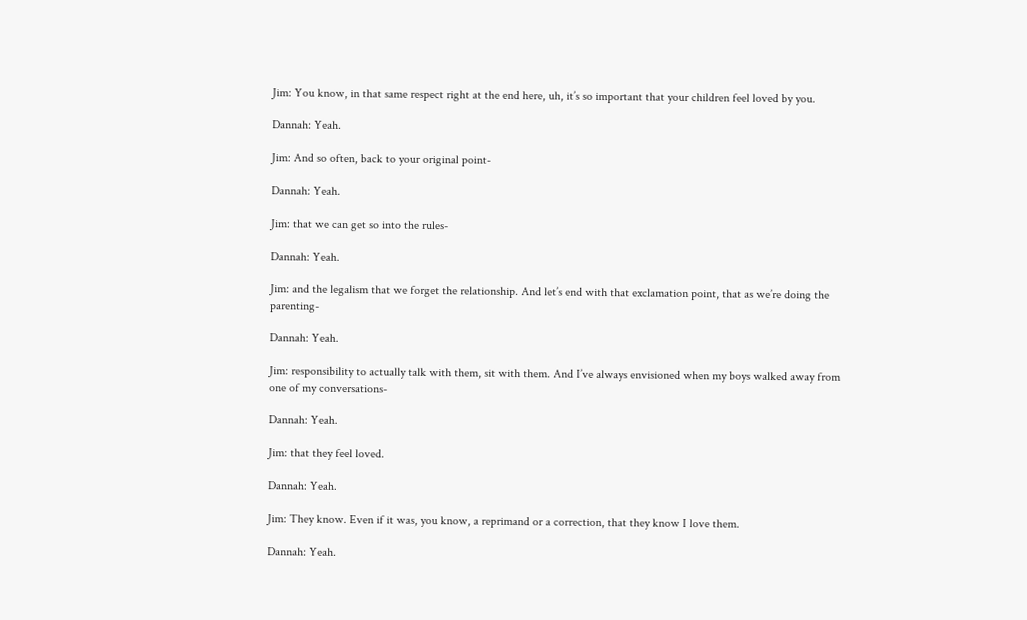Jim: You know, in that same respect right at the end here, uh, it’s so important that your children feel loved by you.

Dannah: Yeah.

Jim: And so often, back to your original point-

Dannah: Yeah.

Jim: that we can get so into the rules-

Dannah: Yeah.

Jim: and the legalism that we forget the relationship. And let’s end with that exclamation point, that as we’re doing the parenting-

Dannah: Yeah.

Jim: responsibility to actually talk with them, sit with them. And I’ve always envisioned when my boys walked away from one of my conversations-

Dannah: Yeah.

Jim: that they feel loved.

Dannah: Yeah.

Jim: They know. Even if it was, you know, a reprimand or a correction, that they know I love them.

Dannah: Yeah.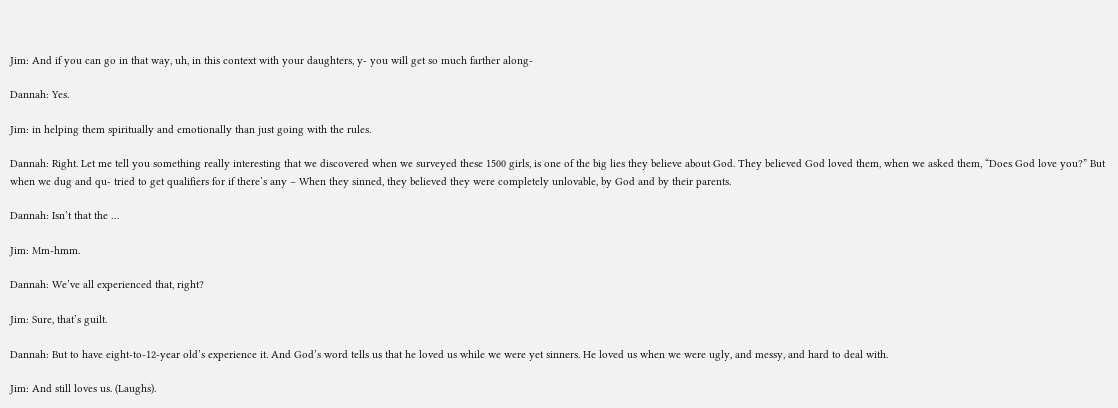Jim: And if you can go in that way, uh, in this context with your daughters, y- you will get so much farther along-

Dannah: Yes.

Jim: in helping them spiritually and emotionally than just going with the rules.

Dannah: Right. Let me tell you something really interesting that we discovered when we surveyed these 1500 girls, is one of the big lies they believe about God. They believed God loved them, when we asked them, “Does God love you?” But when we dug and qu- tried to get qualifiers for if there’s any – When they sinned, they believed they were completely unlovable, by God and by their parents.

Dannah: Isn’t that the …

Jim: Mm-hmm.

Dannah: We’ve all experienced that, right?

Jim: Sure, that’s guilt.

Dannah: But to have eight-to-12-year old’s experience it. And God’s word tells us that he loved us while we were yet sinners. He loved us when we were ugly, and messy, and hard to deal with.

Jim: And still loves us. (Laughs).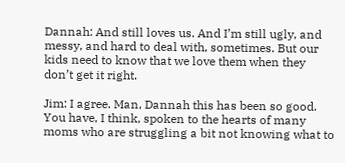Dannah: And still loves us. And I’m still ugly, and messy, and hard to deal with, sometimes. But our kids need to know that we love them when they don’t get it right.

Jim: I agree. Man, Dannah this has been so good. You have, I think, spoken to the hearts of many moms who are struggling a bit not knowing what to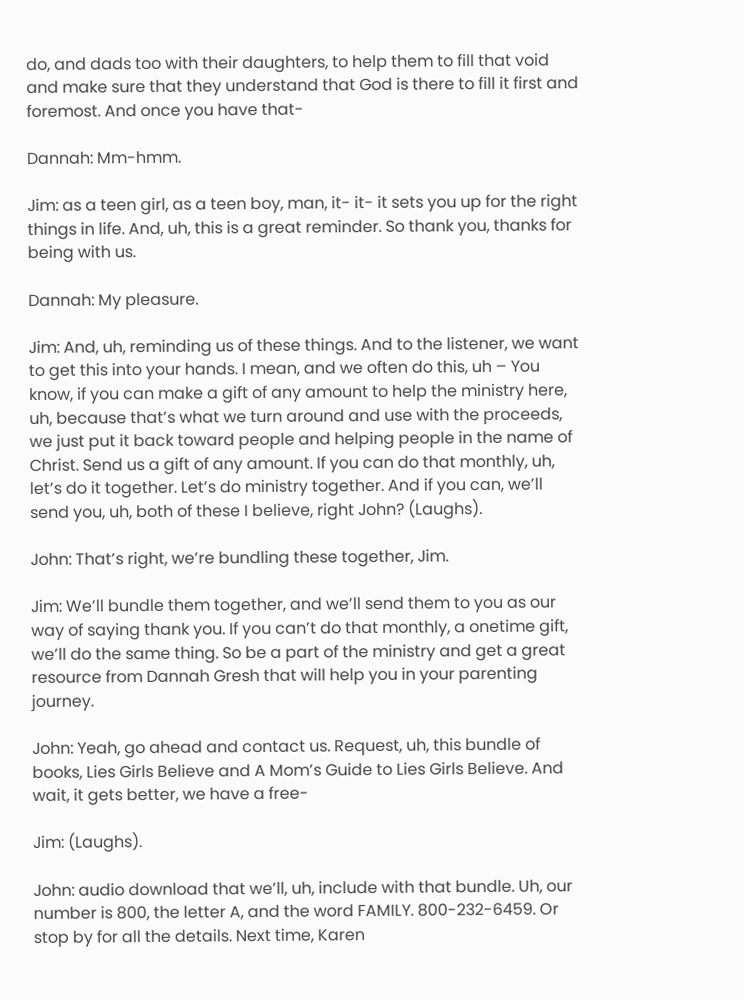do, and dads too with their daughters, to help them to fill that void and make sure that they understand that God is there to fill it first and foremost. And once you have that-

Dannah: Mm-hmm.

Jim: as a teen girl, as a teen boy, man, it- it- it sets you up for the right things in life. And, uh, this is a great reminder. So thank you, thanks for being with us.

Dannah: My pleasure.

Jim: And, uh, reminding us of these things. And to the listener, we want to get this into your hands. I mean, and we often do this, uh – You know, if you can make a gift of any amount to help the ministry here, uh, because that’s what we turn around and use with the proceeds, we just put it back toward people and helping people in the name of Christ. Send us a gift of any amount. If you can do that monthly, uh, let’s do it together. Let’s do ministry together. And if you can, we’ll send you, uh, both of these I believe, right John? (Laughs).

John: That’s right, we’re bundling these together, Jim.

Jim: We’ll bundle them together, and we’ll send them to you as our way of saying thank you. If you can’t do that monthly, a onetime gift, we’ll do the same thing. So be a part of the ministry and get a great resource from Dannah Gresh that will help you in your parenting journey.

John: Yeah, go ahead and contact us. Request, uh, this bundle of books, Lies Girls Believe and A Mom’s Guide to Lies Girls Believe. And wait, it gets better, we have a free-

Jim: (Laughs).

John: audio download that we’ll, uh, include with that bundle. Uh, our number is 800, the letter A, and the word FAMILY. 800-232-6459. Or stop by for all the details. Next time, Karen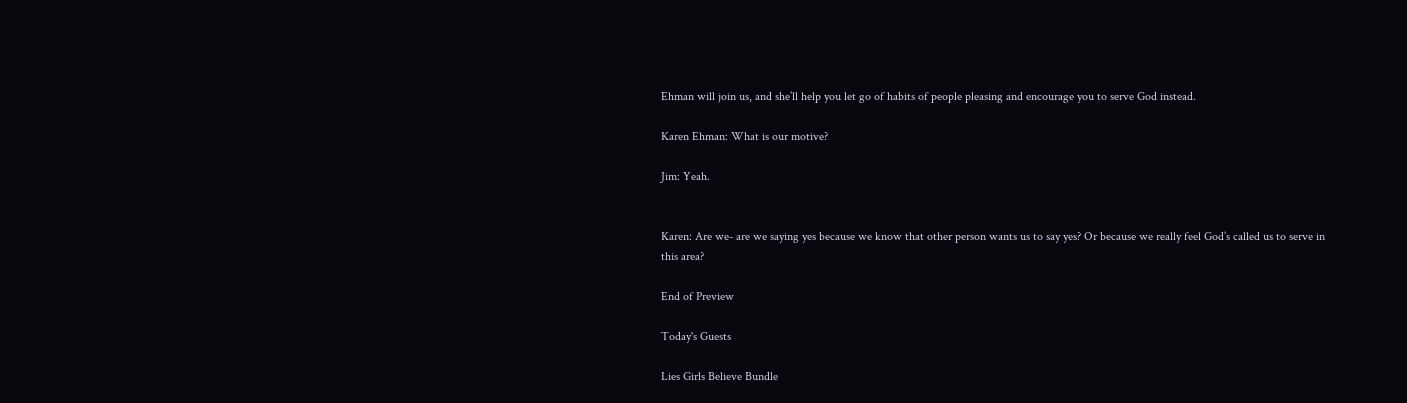Ehman will join us, and she’ll help you let go of habits of people pleasing and encourage you to serve God instead.

Karen Ehman: What is our motive?

Jim: Yeah.


Karen: Are we- are we saying yes because we know that other person wants us to say yes? Or because we really feel God’s called us to serve in this area?

End of Preview

Today's Guests

Lies Girls Believe Bundle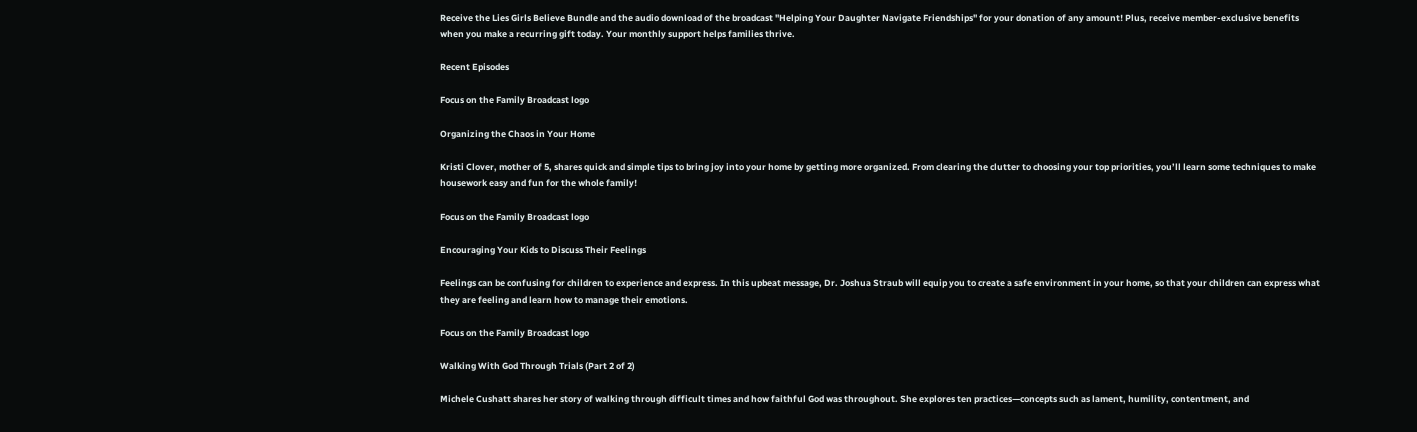Receive the Lies Girls Believe Bundle and the audio download of the broadcast "Helping Your Daughter Navigate Friendships" for your donation of any amount! Plus, receive member-exclusive benefits when you make a recurring gift today. Your monthly support helps families thrive.

Recent Episodes

Focus on the Family Broadcast logo

Organizing the Chaos in Your Home

Kristi Clover, mother of 5, shares quick and simple tips to bring joy into your home by getting more organized. From clearing the clutter to choosing your top priorities, you’ll learn some techniques to make housework easy and fun for the whole family!

Focus on the Family Broadcast logo

Encouraging Your Kids to Discuss Their Feelings

Feelings can be confusing for children to experience and express. In this upbeat message, Dr. Joshua Straub will equip you to create a safe environment in your home, so that your children can express what they are feeling and learn how to manage their emotions.

Focus on the Family Broadcast logo

Walking With God Through Trials (Part 2 of 2)

Michele Cushatt shares her story of walking through difficult times and how faithful God was throughout. She explores ten practices—concepts such as lament, humility, contentment, and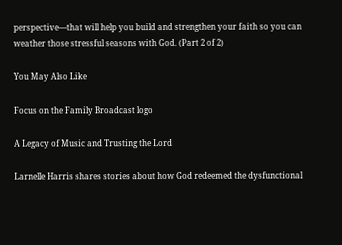perspective—that will help you build and strengthen your faith so you can weather those stressful seasons with God. (Part 2 of 2)

You May Also Like

Focus on the Family Broadcast logo

A Legacy of Music and Trusting the Lord

Larnelle Harris shares stories about how God redeemed the dysfunctional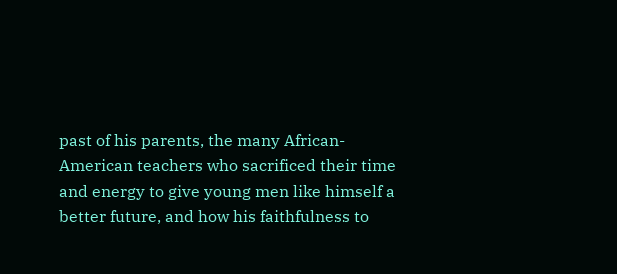past of his parents, the many African-American teachers who sacrificed their time and energy to give young men like himself a better future, and how his faithfulness to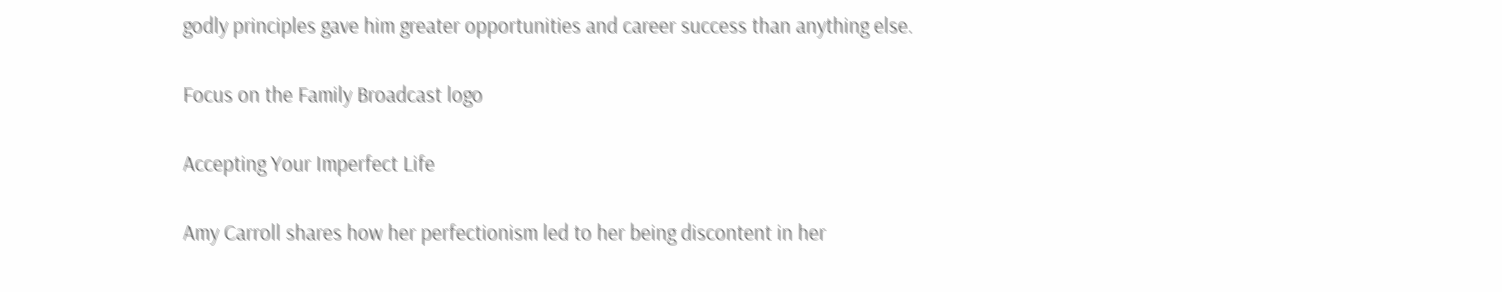godly principles gave him greater opportunities and career success than anything else.

Focus on the Family Broadcast logo

Accepting Your Imperfect Life

Amy Carroll shares how her perfectionism led to her being discontent in her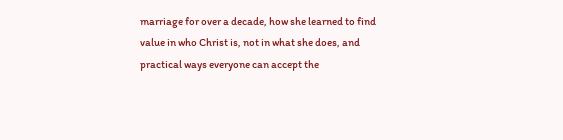marriage for over a decade, how she learned to find value in who Christ is, not in what she does, and practical ways everyone can accept the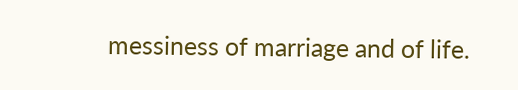messiness of marriage and of life.